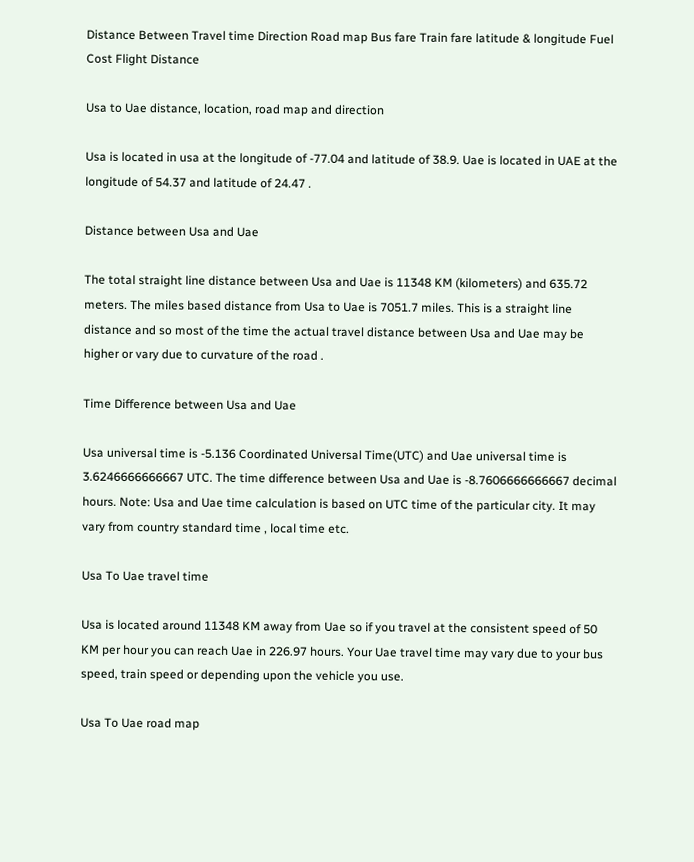Distance Between Travel time Direction Road map Bus fare Train fare latitude & longitude Fuel Cost Flight Distance

Usa to Uae distance, location, road map and direction

Usa is located in usa at the longitude of -77.04 and latitude of 38.9. Uae is located in UAE at the longitude of 54.37 and latitude of 24.47 .

Distance between Usa and Uae

The total straight line distance between Usa and Uae is 11348 KM (kilometers) and 635.72 meters. The miles based distance from Usa to Uae is 7051.7 miles. This is a straight line distance and so most of the time the actual travel distance between Usa and Uae may be higher or vary due to curvature of the road .

Time Difference between Usa and Uae

Usa universal time is -5.136 Coordinated Universal Time(UTC) and Uae universal time is 3.6246666666667 UTC. The time difference between Usa and Uae is -8.7606666666667 decimal hours. Note: Usa and Uae time calculation is based on UTC time of the particular city. It may vary from country standard time , local time etc.

Usa To Uae travel time

Usa is located around 11348 KM away from Uae so if you travel at the consistent speed of 50 KM per hour you can reach Uae in 226.97 hours. Your Uae travel time may vary due to your bus speed, train speed or depending upon the vehicle you use.

Usa To Uae road map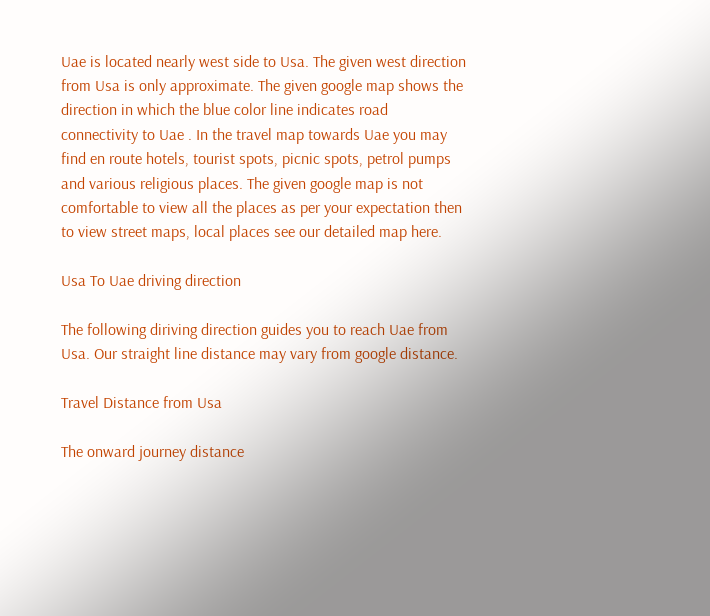Uae is located nearly west side to Usa. The given west direction from Usa is only approximate. The given google map shows the direction in which the blue color line indicates road connectivity to Uae . In the travel map towards Uae you may find en route hotels, tourist spots, picnic spots, petrol pumps and various religious places. The given google map is not comfortable to view all the places as per your expectation then to view street maps, local places see our detailed map here.

Usa To Uae driving direction

The following diriving direction guides you to reach Uae from Usa. Our straight line distance may vary from google distance.

Travel Distance from Usa

The onward journey distance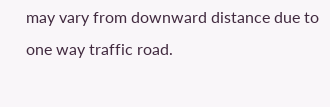may vary from downward distance due to one way traffic road.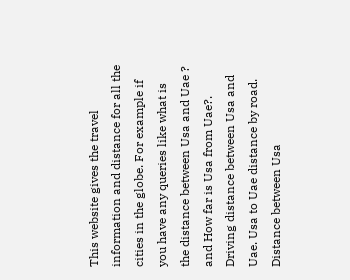This website gives the travel information and distance for all the cities in the globe. For example if you have any queries like what is the distance between Usa and Uae ? and How far is Usa from Uae?. Driving distance between Usa and Uae. Usa to Uae distance by road. Distance between Usa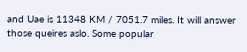and Uae is 11348 KM / 7051.7 miles. It will answer those queires aslo. Some popular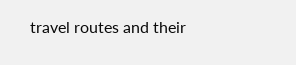travel routes and their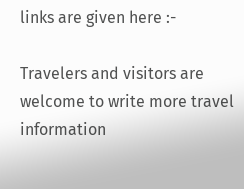links are given here :-

Travelers and visitors are welcome to write more travel information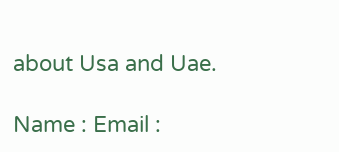about Usa and Uae.

Name : Email :